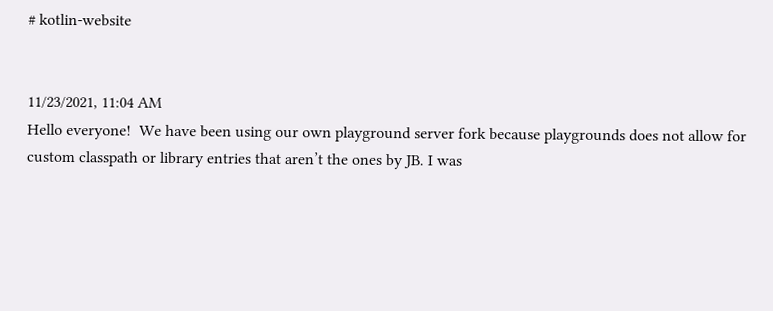# kotlin-website


11/23/2021, 11:04 AM
Hello everyone!  We have been using our own playground server fork because playgrounds does not allow for custom classpath or library entries that aren’t the ones by JB. I was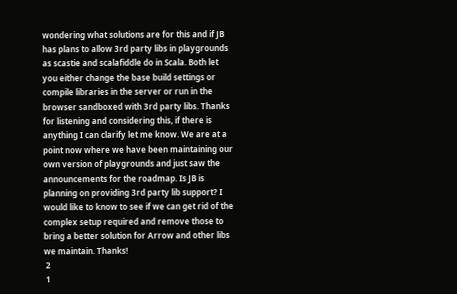wondering what solutions are for this and if JB has plans to allow 3rd party libs in playgrounds as scastie and scalafiddle do in Scala. Both let you either change the base build settings or compile libraries in the server or run in the browser sandboxed with 3rd party libs. Thanks for listening and considering this, if there is anything I can clarify let me know. We are at a point now where we have been maintaining our own version of playgrounds and just saw the announcements for the roadmap. Is JB is planning on providing 3rd party lib support? I would like to know to see if we can get rid of the complex setup required and remove those to bring a better solution for Arrow and other libs we maintain. Thanks!
 2
 1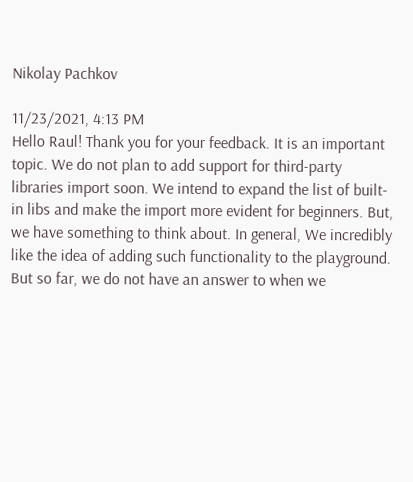Nikolay Pachkov

11/23/2021, 4:13 PM
Hello Raul! Thank you for your feedback. It is an important topic. We do not plan to add support for third-party libraries import soon. We intend to expand the list of built-in libs and make the import more evident for beginners. But, we have something to think about. In general, We incredibly like the idea of adding such functionality to the playground. But so far, we do not have an answer to when we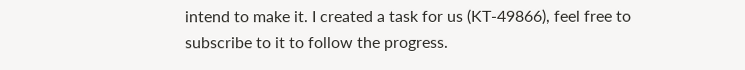intend to make it. I created a task for us (KT-49866), feel free to subscribe to it to follow the progress.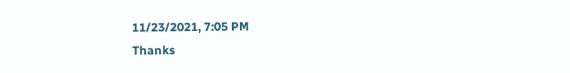11/23/2021, 7:05 PM
Thanks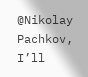@Nikolay Pachkov, I’ll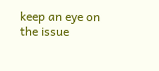keep an eye on the issue